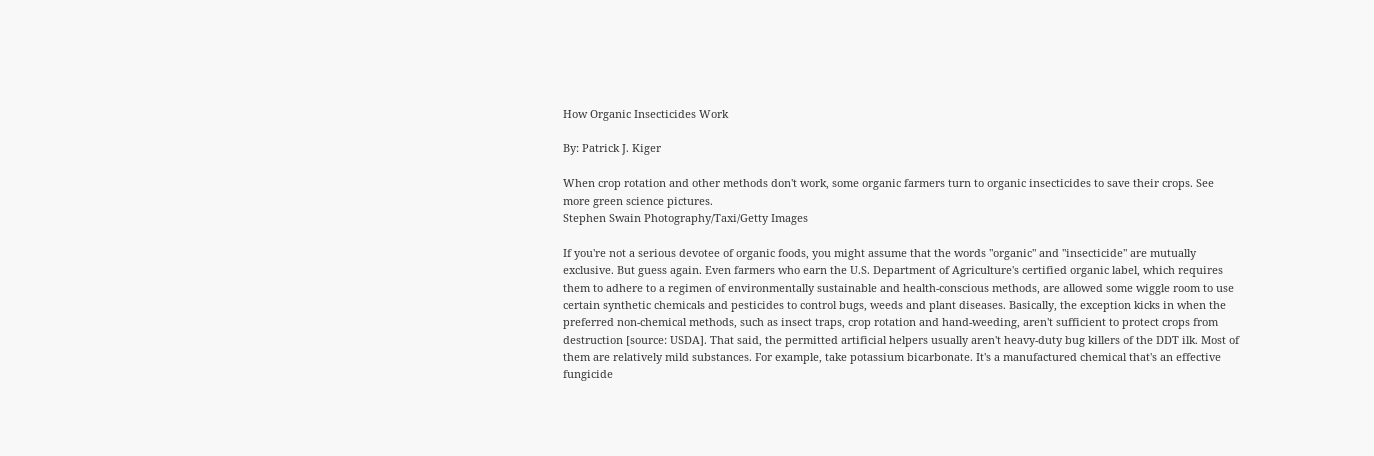How Organic Insecticides Work

By: Patrick J. Kiger

When crop rotation and other methods don't work, some organic farmers turn to organic insecticides to save their crops. See more green science pictures.
Stephen Swain Photography/Taxi/Getty Images

If you're not a serious devotee of organic foods, you might assume that the words "organic" and "insecticide" are mutually exclusive. But guess again. Even farmers who earn the U.S. Department of Agriculture's certified organic label, which requires them to adhere to a regimen of environmentally sustainable and health-conscious methods, are allowed some wiggle room to use certain synthetic chemicals and pesticides to control bugs, weeds and plant diseases. Basically, the exception kicks in when the preferred non-chemical methods, such as insect traps, crop rotation and hand-weeding, aren't sufficient to protect crops from destruction [source: USDA]. That said, the permitted artificial helpers usually aren't heavy-duty bug killers of the DDT ilk. Most of them are relatively mild substances. For example, take potassium bicarbonate. It's a manufactured chemical that's an effective fungicide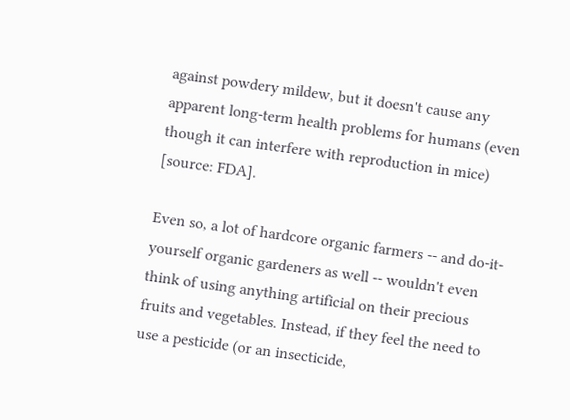against powdery mildew, but it doesn't cause any apparent long-term health problems for humans (even though it can interfere with reproduction in mice) [source: FDA].

Even so, a lot of hardcore organic farmers -- and do-it-yourself organic gardeners as well -- wouldn't even think of using anything artificial on their precious fruits and vegetables. Instead, if they feel the need to use a pesticide (or an insecticide,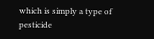which is simply a type of pesticide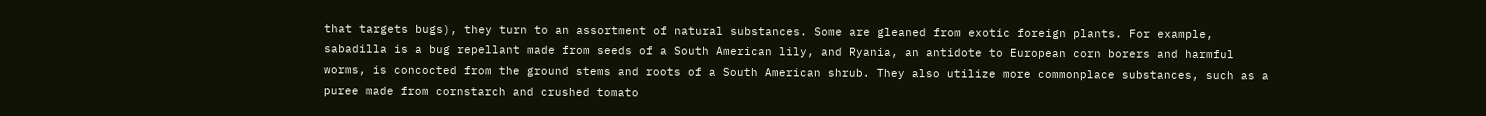that targets bugs), they turn to an assortment of natural substances. Some are gleaned from exotic foreign plants. For example, sabadilla is a bug repellant made from seeds of a South American lily, and Ryania, an antidote to European corn borers and harmful worms, is concocted from the ground stems and roots of a South American shrub. They also utilize more commonplace substances, such as a puree made from cornstarch and crushed tomato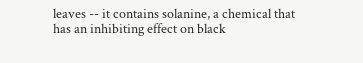leaves -- it contains solanine, a chemical that has an inhibiting effect on black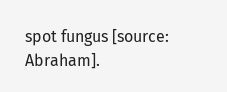spot fungus [source: Abraham].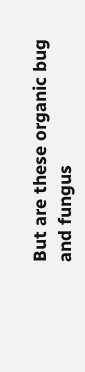But are these organic bug and fungus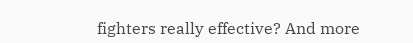fighters really effective? And more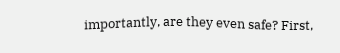importantly, are they even safe? First,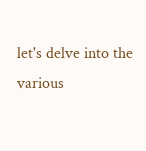let's delve into the various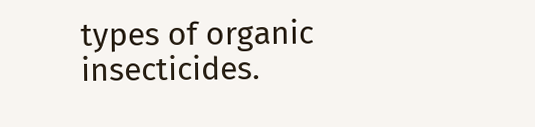types of organic insecticides.